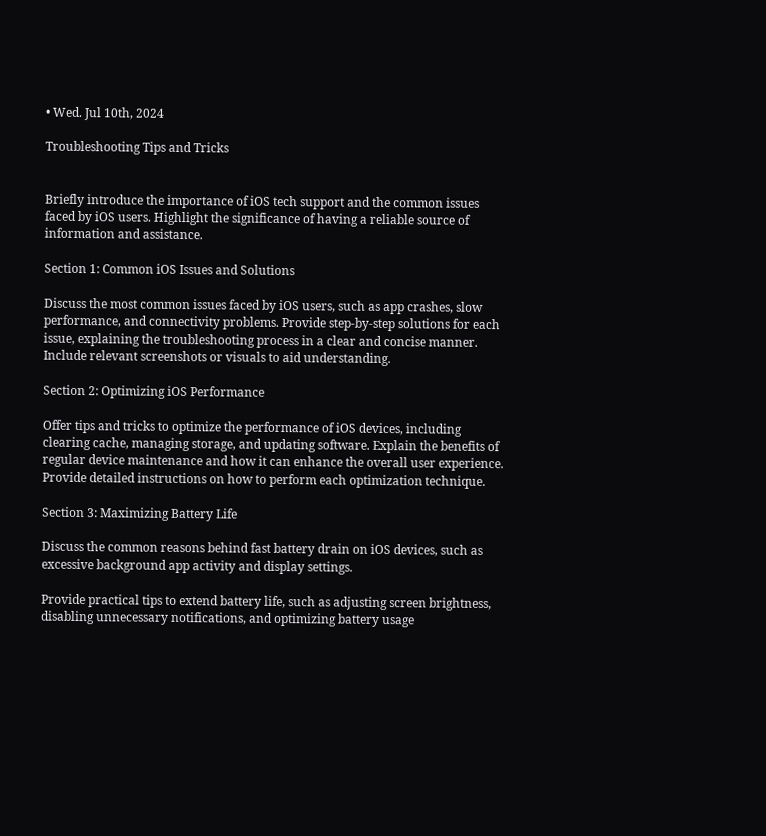• Wed. Jul 10th, 2024

Troubleshooting Tips and Tricks


Briefly introduce the importance of iOS tech support and the common issues faced by iOS users. Highlight the significance of having a reliable source of information and assistance.

Section 1: Common iOS Issues and Solutions

Discuss the most common issues faced by iOS users, such as app crashes, slow performance, and connectivity problems. Provide step-by-step solutions for each issue, explaining the troubleshooting process in a clear and concise manner. Include relevant screenshots or visuals to aid understanding.

Section 2: Optimizing iOS Performance

Offer tips and tricks to optimize the performance of iOS devices, including clearing cache, managing storage, and updating software. Explain the benefits of regular device maintenance and how it can enhance the overall user experience. Provide detailed instructions on how to perform each optimization technique.

Section 3: Maximizing Battery Life

Discuss the common reasons behind fast battery drain on iOS devices, such as excessive background app activity and display settings.

Provide practical tips to extend battery life, such as adjusting screen brightness, disabling unnecessary notifications, and optimizing battery usage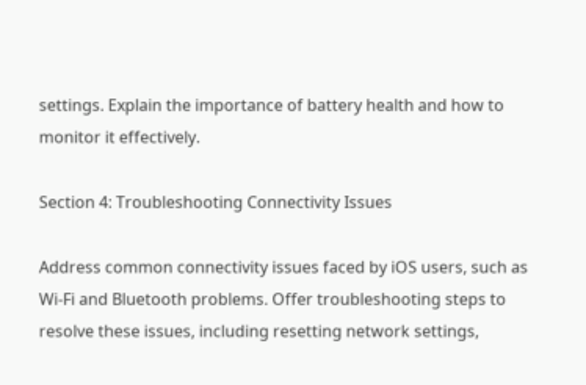settings. Explain the importance of battery health and how to monitor it effectively.

Section 4: Troubleshooting Connectivity Issues

Address common connectivity issues faced by iOS users, such as Wi-Fi and Bluetooth problems. Offer troubleshooting steps to resolve these issues, including resetting network settings,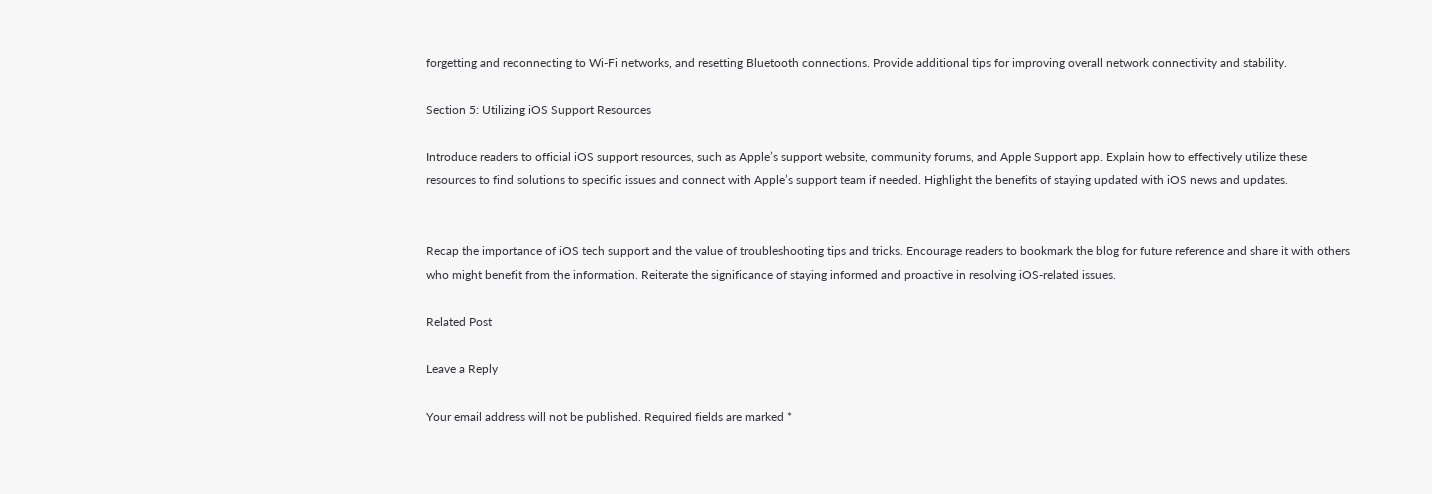forgetting and reconnecting to Wi-Fi networks, and resetting Bluetooth connections. Provide additional tips for improving overall network connectivity and stability.

Section 5: Utilizing iOS Support Resources

Introduce readers to official iOS support resources, such as Apple’s support website, community forums, and Apple Support app. Explain how to effectively utilize these resources to find solutions to specific issues and connect with Apple’s support team if needed. Highlight the benefits of staying updated with iOS news and updates.


Recap the importance of iOS tech support and the value of troubleshooting tips and tricks. Encourage readers to bookmark the blog for future reference and share it with others who might benefit from the information. Reiterate the significance of staying informed and proactive in resolving iOS-related issues.

Related Post

Leave a Reply

Your email address will not be published. Required fields are marked *